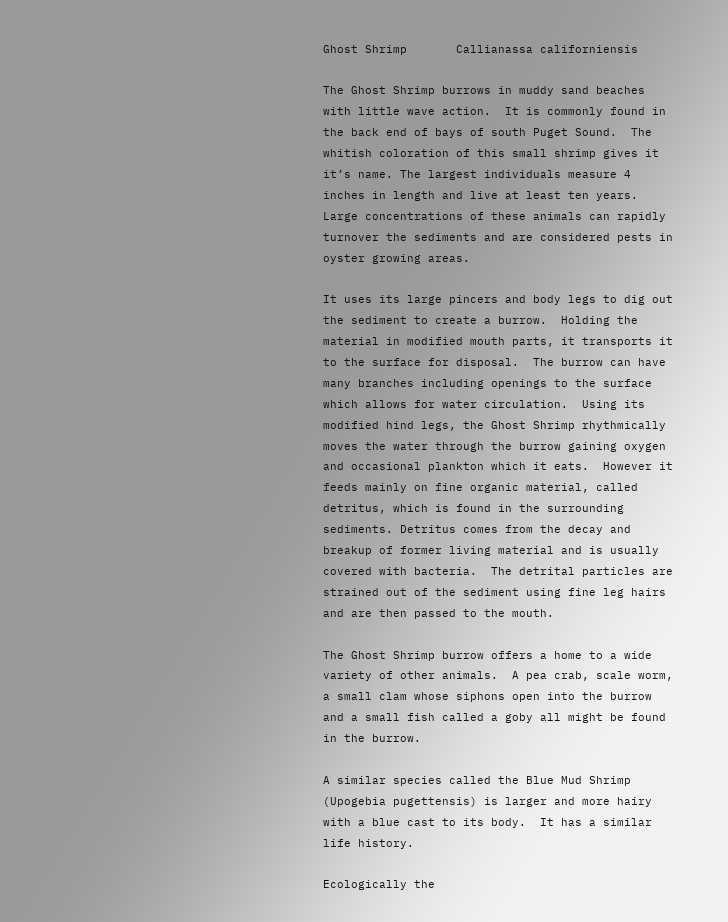Ghost Shrimp       Callianassa californiensis

The Ghost Shrimp burrows in muddy sand beaches with little wave action.  It is commonly found in the back end of bays of south Puget Sound.  The whitish coloration of this small shrimp gives it it’s name. The largest individuals measure 4 inches in length and live at least ten years. Large concentrations of these animals can rapidly turnover the sediments and are considered pests in oyster growing areas.

It uses its large pincers and body legs to dig out the sediment to create a burrow.  Holding the material in modified mouth parts, it transports it to the surface for disposal.  The burrow can have many branches including openings to the surface which allows for water circulation.  Using its modified hind legs, the Ghost Shrimp rhythmically moves the water through the burrow gaining oxygen and occasional plankton which it eats.  However it feeds mainly on fine organic material, called detritus, which is found in the surrounding sediments. Detritus comes from the decay and breakup of former living material and is usually covered with bacteria.  The detrital particles are strained out of the sediment using fine leg hairs and are then passed to the mouth.

The Ghost Shrimp burrow offers a home to a wide variety of other animals.  A pea crab, scale worm, a small clam whose siphons open into the burrow and a small fish called a goby all might be found in the burrow.

A similar species called the Blue Mud Shrimp (Upogebia pugettensis) is larger and more hairy with a blue cast to its body.  It has a similar life history.

Ecologically the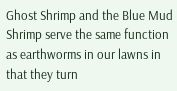Ghost Shrimp and the Blue Mud Shrimp serve the same function as earthworms in our lawns in that they turn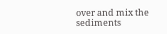over and mix the sediments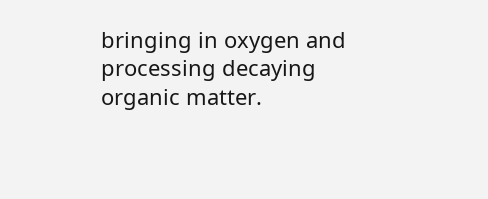bringing in oxygen and processing decaying organic matter.